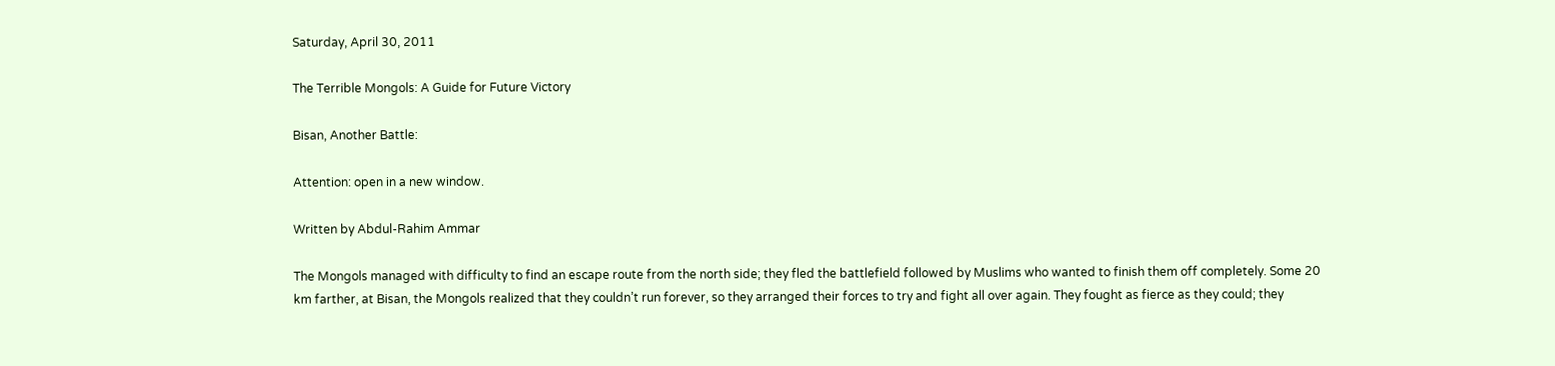Saturday, April 30, 2011

The Terrible Mongols: A Guide for Future Victory

Bisan, Another Battle:

Attention: open in a new window.

Written by Abdul-Rahim Ammar

The Mongols managed with difficulty to find an escape route from the north side; they fled the battlefield followed by Muslims who wanted to finish them off completely. Some 20 km farther, at Bisan, the Mongols realized that they couldn’t run forever, so they arranged their forces to try and fight all over again. They fought as fierce as they could; they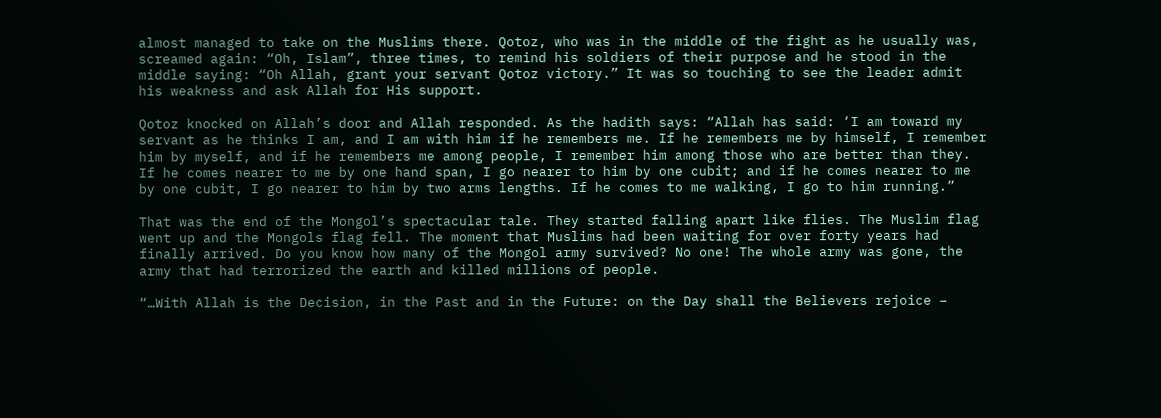almost managed to take on the Muslims there. Qotoz, who was in the middle of the fight as he usually was, screamed again: “Oh, Islam”, three times, to remind his soldiers of their purpose and he stood in the middle saying: “Oh Allah, grant your servant Qotoz victory.” It was so touching to see the leader admit his weakness and ask Allah for His support.

Qotoz knocked on Allah’s door and Allah responded. As the hadith says: “Allah has said: ‘I am toward my servant as he thinks I am, and I am with him if he remembers me. If he remembers me by himself, I remember him by myself, and if he remembers me among people, I remember him among those who are better than they. If he comes nearer to me by one hand span, I go nearer to him by one cubit; and if he comes nearer to me by one cubit, I go nearer to him by two arms lengths. If he comes to me walking, I go to him running.”

That was the end of the Mongol’s spectacular tale. They started falling apart like flies. The Muslim flag went up and the Mongols flag fell. The moment that Muslims had been waiting for over forty years had finally arrived. Do you know how many of the Mongol army survived? No one! The whole army was gone, the army that had terrorized the earth and killed millions of people.

“…With Allah is the Decision, in the Past and in the Future: on the Day shall the Believers rejoice –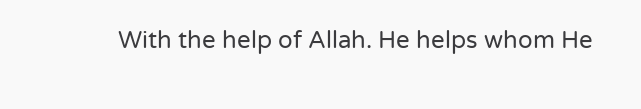With the help of Allah. He helps whom He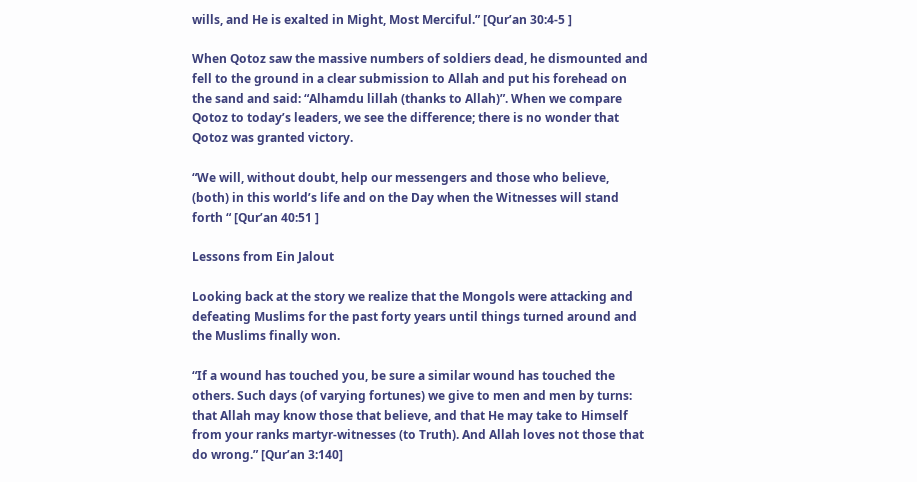wills, and He is exalted in Might, Most Merciful.” [Qur’an 30:4-5 ]

When Qotoz saw the massive numbers of soldiers dead, he dismounted and fell to the ground in a clear submission to Allah and put his forehead on the sand and said: “Alhamdu lillah (thanks to Allah)”. When we compare Qotoz to today’s leaders, we see the difference; there is no wonder that Qotoz was granted victory.

“We will, without doubt, help our messengers and those who believe, (both) in this world’s life and on the Day when the Witnesses will stand forth “ [Qur’an 40:51 ]

Lessons from Ein Jalout

Looking back at the story we realize that the Mongols were attacking and defeating Muslims for the past forty years until things turned around and the Muslims finally won.

“If a wound has touched you, be sure a similar wound has touched the others. Such days (of varying fortunes) we give to men and men by turns: that Allah may know those that believe, and that He may take to Himself from your ranks martyr-witnesses (to Truth). And Allah loves not those that do wrong.” [Qur’an 3:140]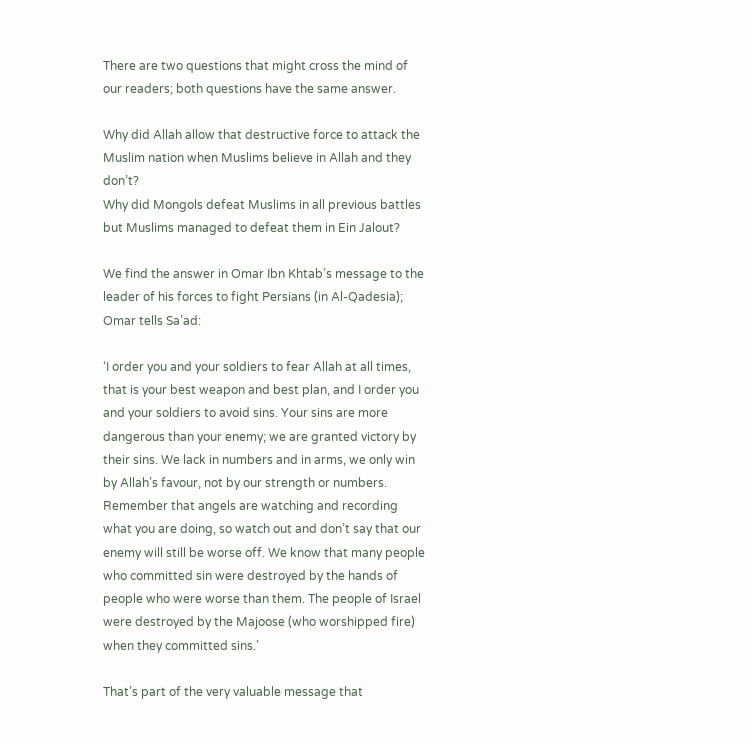There are two questions that might cross the mind of our readers; both questions have the same answer.

Why did Allah allow that destructive force to attack the Muslim nation when Muslims believe in Allah and they don’t?
Why did Mongols defeat Muslims in all previous battles but Muslims managed to defeat them in Ein Jalout?

We find the answer in Omar Ibn Khtab’s message to the leader of his forces to fight Persians (in Al-Qadesia); Omar tells Sa’ad:

‘I order you and your soldiers to fear Allah at all times, that is your best weapon and best plan, and I order you and your soldiers to avoid sins. Your sins are more dangerous than your enemy; we are granted victory by their sins. We lack in numbers and in arms, we only win by Allah’s favour, not by our strength or numbers. Remember that angels are watching and recording what you are doing, so watch out and don’t say that our enemy will still be worse off. We know that many people who committed sin were destroyed by the hands of people who were worse than them. The people of Israel were destroyed by the Majoose (who worshipped fire) when they committed sins.’

That’s part of the very valuable message that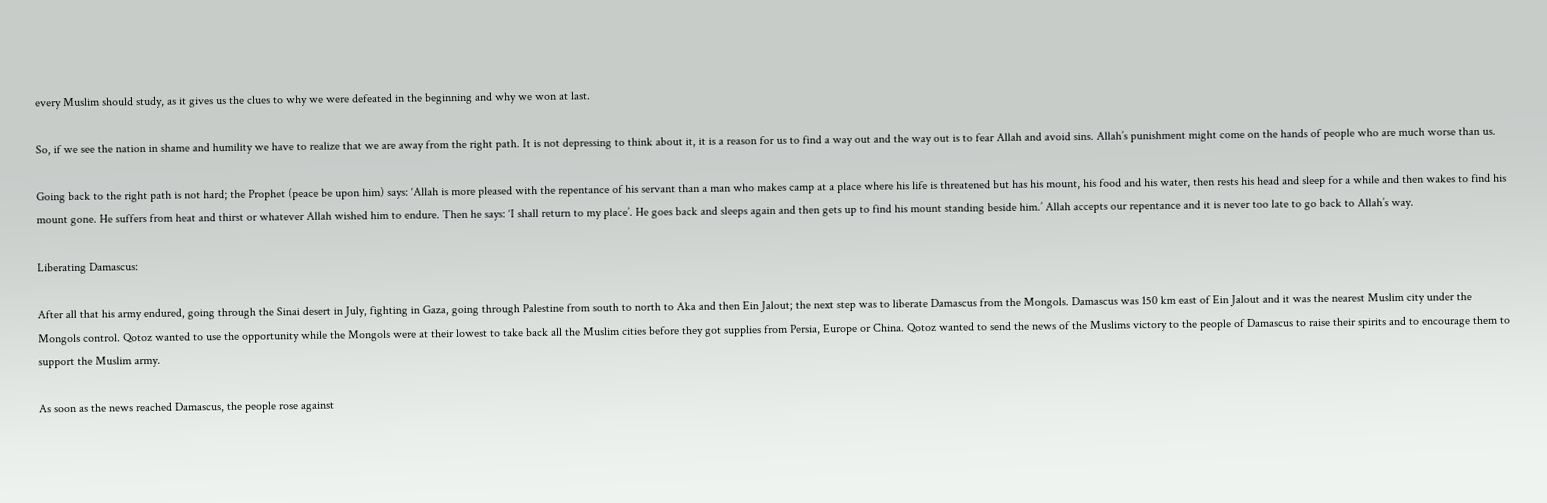every Muslim should study, as it gives us the clues to why we were defeated in the beginning and why we won at last.

So, if we see the nation in shame and humility we have to realize that we are away from the right path. It is not depressing to think about it, it is a reason for us to find a way out and the way out is to fear Allah and avoid sins. Allah’s punishment might come on the hands of people who are much worse than us.

Going back to the right path is not hard; the Prophet (peace be upon him) says: ‘Allah is more pleased with the repentance of his servant than a man who makes camp at a place where his life is threatened but has his mount, his food and his water, then rests his head and sleep for a while and then wakes to find his mount gone. He suffers from heat and thirst or whatever Allah wished him to endure. Then he says: ‘I shall return to my place’. He goes back and sleeps again and then gets up to find his mount standing beside him.’ Allah accepts our repentance and it is never too late to go back to Allah’s way.

Liberating Damascus:

After all that his army endured, going through the Sinai desert in July, fighting in Gaza, going through Palestine from south to north to Aka and then Ein Jalout; the next step was to liberate Damascus from the Mongols. Damascus was 150 km east of Ein Jalout and it was the nearest Muslim city under the Mongols control. Qotoz wanted to use the opportunity while the Mongols were at their lowest to take back all the Muslim cities before they got supplies from Persia, Europe or China. Qotoz wanted to send the news of the Muslims victory to the people of Damascus to raise their spirits and to encourage them to support the Muslim army.

As soon as the news reached Damascus, the people rose against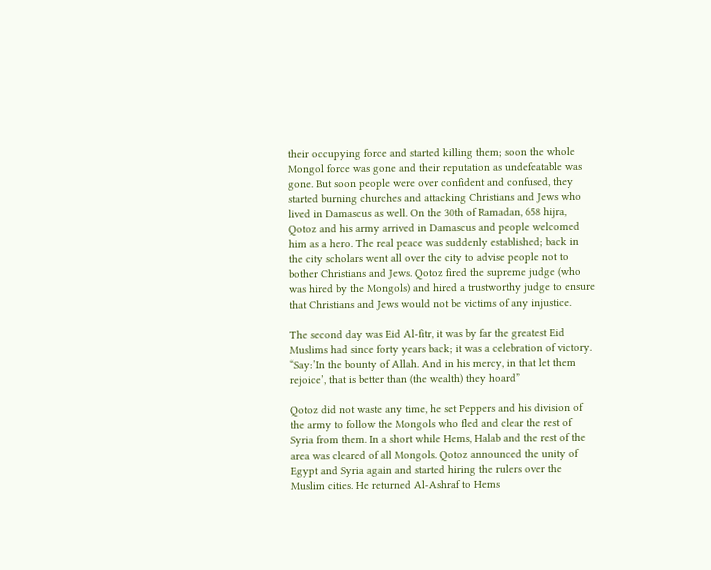their occupying force and started killing them; soon the whole Mongol force was gone and their reputation as undefeatable was gone. But soon people were over confident and confused, they started burning churches and attacking Christians and Jews who lived in Damascus as well. On the 30th of Ramadan, 658 hijra, Qotoz and his army arrived in Damascus and people welcomed him as a hero. The real peace was suddenly established; back in the city scholars went all over the city to advise people not to bother Christians and Jews. Qotoz fired the supreme judge (who was hired by the Mongols) and hired a trustworthy judge to ensure that Christians and Jews would not be victims of any injustice.

The second day was Eid Al-fitr, it was by far the greatest Eid Muslims had since forty years back; it was a celebration of victory. “Say:’In the bounty of Allah. And in his mercy, in that let them rejoice’, that is better than (the wealth) they hoard”

Qotoz did not waste any time, he set Peppers and his division of the army to follow the Mongols who fled and clear the rest of Syria from them. In a short while Hems, Halab and the rest of the area was cleared of all Mongols. Qotoz announced the unity of Egypt and Syria again and started hiring the rulers over the Muslim cities. He returned Al-Ashraf to Hems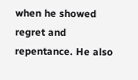when he showed regret and repentance. He also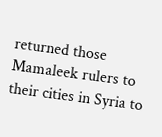returned those Mamaleek rulers to their cities in Syria to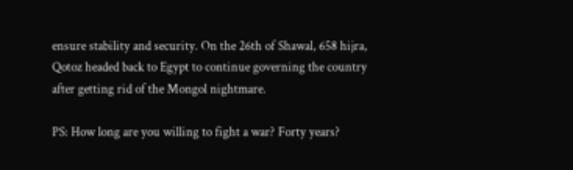ensure stability and security. On the 26th of Shawal, 658 hijra, Qotoz headed back to Egypt to continue governing the country after getting rid of the Mongol nightmare.

PS: How long are you willing to fight a war? Forty years?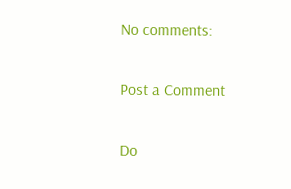No comments:

Post a Comment

Do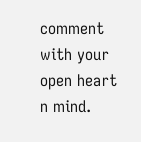comment with your open heart n mind.